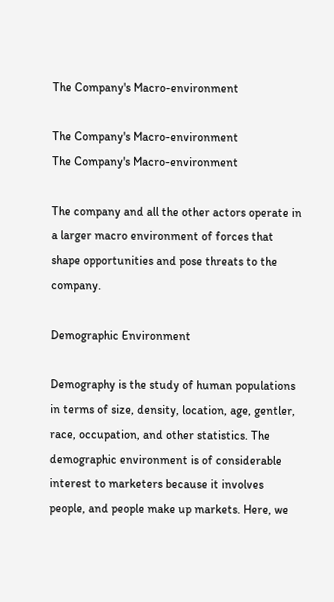The Company's Macro-environment

The Company's Macro-environment
The Company's Macro-environment

The company and all the other actors operate in a larger macro environment of forces that shape opportunities and pose threats to the company.

Demographic Environment

Demography is the study of human populations in terms of size, density, location, age, gentler, race, occupation, and other statistics. The demographic environment is of considerable interest to marketers because it involves people, and people make up markets. Here, we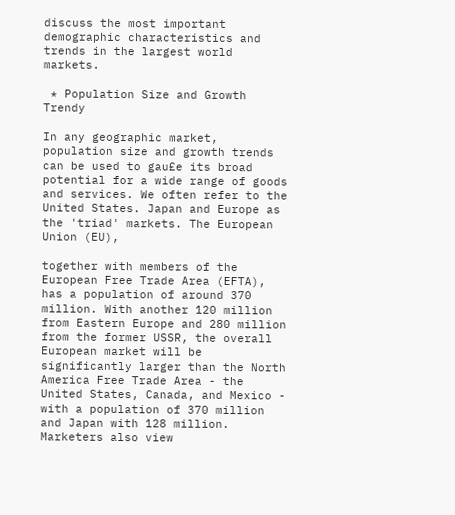discuss the most important demographic characteristics and trends in the largest world markets.

 * Population Size and Growth Trendy

In any geographic market, population size and growth trends can be used to gau£e its broad potential for a wide range of goods and services. We often refer to the United States. Japan and Europe as the 'triad' markets. The European Union (EU),

together with members of the European Free Trade Area (EFTA), has a population of around 370 million. With another 120 million from Eastern Europe and 280 million from the former USSR, the overall European market will be significantly larger than the North America Free Trade Area - the United States, Canada, and Mexico - with a population of 370 million and Japan with 128 million. Marketers also view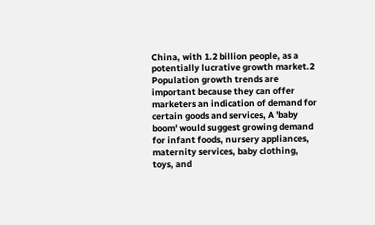China, with 1.2 billion people, as a potentially lucrative growth market.2 Population growth trends are important because they can offer marketers an indication of demand for certain goods and services, A 'baby boom' would suggest growing demand for infant foods, nursery appliances, maternity services, baby clothing, toys, and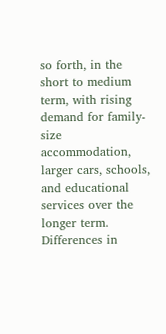so forth, in the short to medium term, with rising demand for family-size accommodation, larger cars, schools, and educational services over the longer term. Differences in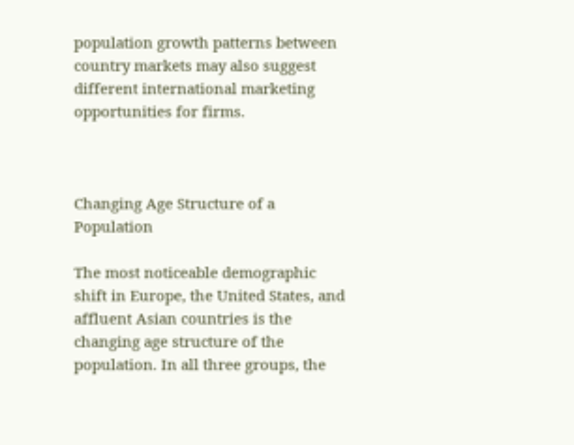population growth patterns between country markets may also suggest different international marketing opportunities for firms.



Changing Age Structure of a Population

The most noticeable demographic shift in Europe, the United States, and affluent Asian countries is the changing age structure of the population. In all three groups, the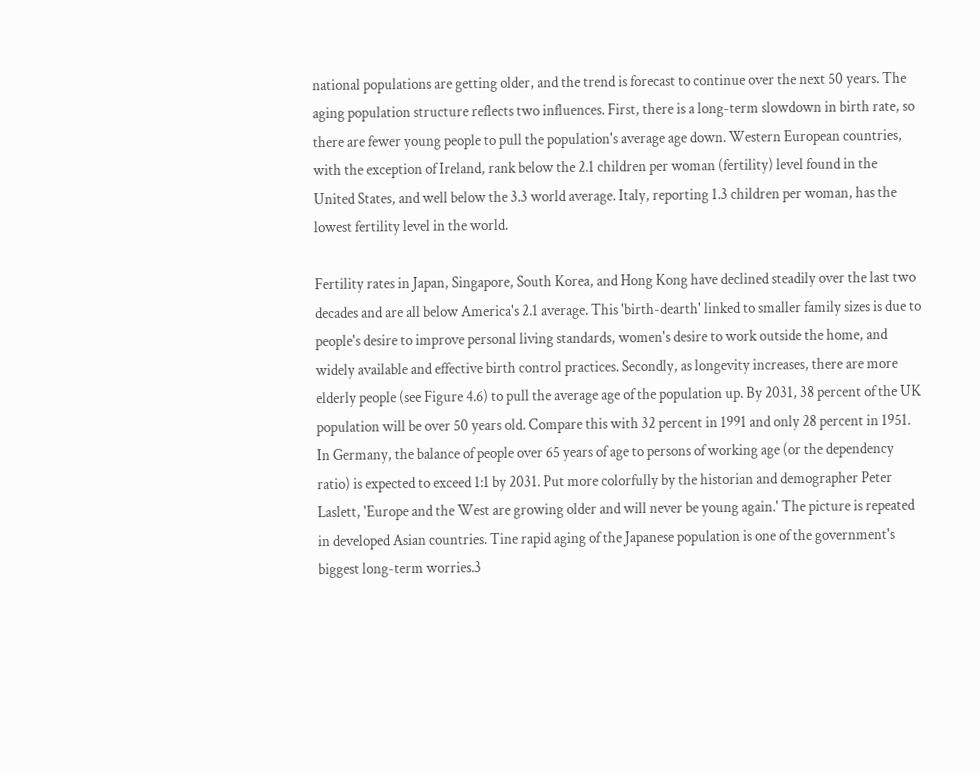national populations are getting older, and the trend is forecast to continue over the next 50 years. The aging population structure reflects two influences. First, there is a long-term slowdown in birth rate, so there are fewer young people to pull the population's average age down. Western European countries, with the exception of Ireland, rank below the 2.1 children per woman (fertility) level found in the United States, and well below the 3.3 world average. Italy, reporting 1.3 children per woman, has the lowest fertility level in the world.

Fertility rates in Japan, Singapore, South Korea, and Hong Kong have declined steadily over the last two decades and are all below America's 2.1 average. This 'birth-dearth' linked to smaller family sizes is due to people's desire to improve personal living standards, women's desire to work outside the home, and widely available and effective birth control practices. Secondly, as longevity increases, there are more elderly people (see Figure 4.6) to pull the average age of the population up. By 2031, 38 percent of the UK population will be over 50 years old. Compare this with 32 percent in 1991 and only 28 percent in 1951. In Germany, the balance of people over 65 years of age to persons of working age (or the dependency ratio) is expected to exceed 1:1 by 2031. Put more colorfully by the historian and demographer Peter Laslett, 'Europe and the West are growing older and will never be young again.' The picture is repeated in developed Asian countries. Tine rapid aging of the Japanese population is one of the government's biggest long-term worries.3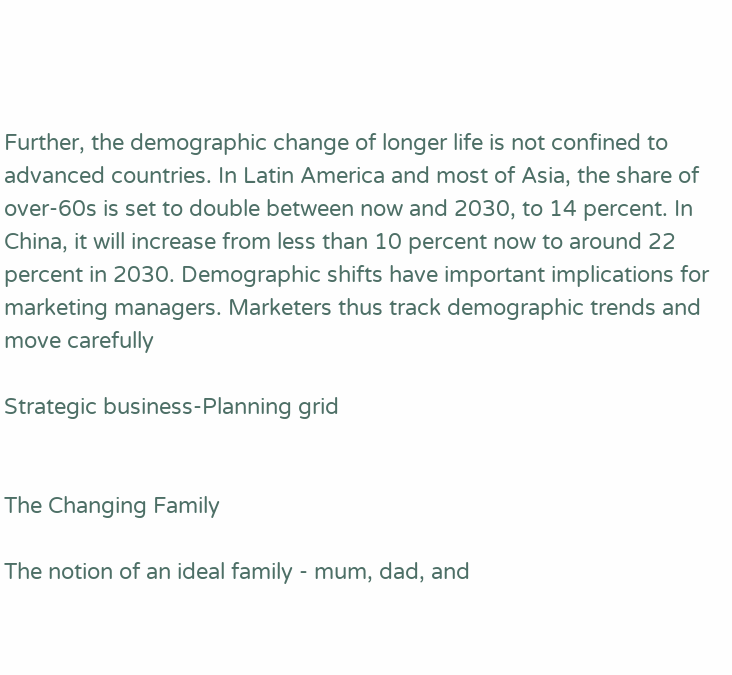Further, the demographic change of longer life is not confined to advanced countries. In Latin America and most of Asia, the share of over-60s is set to double between now and 2030, to 14 percent. In China, it will increase from less than 10 percent now to around 22 percent in 2030. Demographic shifts have important implications for marketing managers. Marketers thus track demographic trends and move carefully

Strategic business-Planning grid


The Changing Family

The notion of an ideal family - mum, dad, and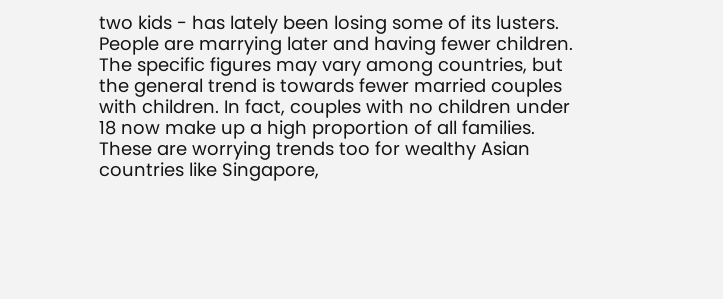two kids - has lately been losing some of its lusters. People are marrying later and having fewer children. The specific figures may vary among countries, but the general trend is towards fewer married couples with children. In fact, couples with no children under 18 now make up a high proportion of all families. These are worrying trends too for wealthy Asian countries like Singapore,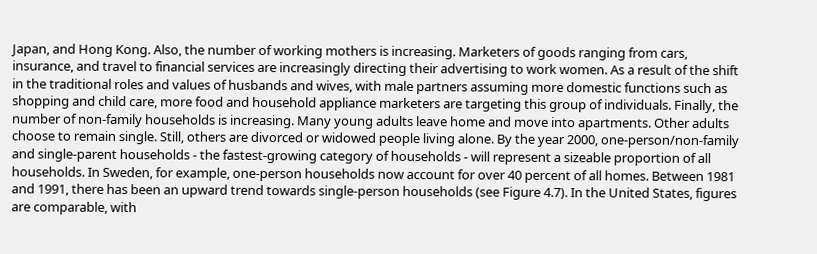Japan, and Hong Kong. Also, the number of working mothers is increasing. Marketers of goods ranging from cars, insurance, and travel to financial services are increasingly directing their advertising to work women. As a result of the shift in the traditional roles and values of husbands and wives, with male partners assuming more domestic functions such as shopping and child care, more food and household appliance marketers are targeting this group of individuals. Finally, the number of non-family households is increasing. Many young adults leave home and move into apartments. Other adults choose to remain single. Still, others are divorced or widowed people living alone. By the year 2000, one-person/non-family and single-parent households - the fastest-growing category of households - will represent a sizeable proportion of all households. In Sweden, for example, one-person households now account for over 40 percent of all homes. Between 1981 and 1991, there has been an upward trend towards single-person households (see Figure 4.7). In the United States, figures are comparable, with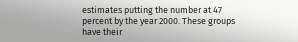estimates putting the number at 47 percent by the year 2000. These groups have their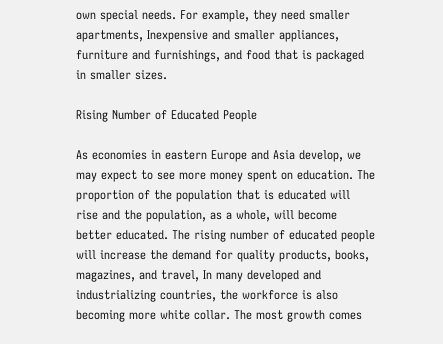own special needs. For example, they need smaller apartments, Inexpensive and smaller appliances, furniture and furnishings, and food that is packaged in smaller sizes.

Rising Number of Educated People

As economies in eastern Europe and Asia develop, we may expect to see more money spent on education. The proportion of the population that is educated will rise and the population, as a whole, will become better educated. The rising number of educated people will increase the demand for quality products, books, magazines, and travel, In many developed and industrializing countries, the workforce is also becoming more white collar. The most growth comes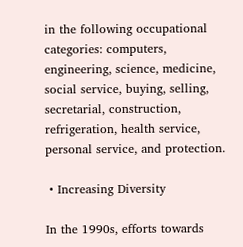in the following occupational categories: computers, engineering, science, medicine, social service, buying, selling, secretarial, construction, refrigeration, health service, personal service, and protection.

 • Increasing Diversity

In the 1990s, efforts towards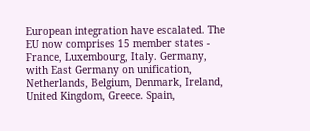European integration have escalated. The EU now comprises 15 member states - France, Luxembourg, Italy. Germany, with East Germany on unification, Netherlands, Belgium, Denmark, Ireland, United Kingdom, Greece. Spain,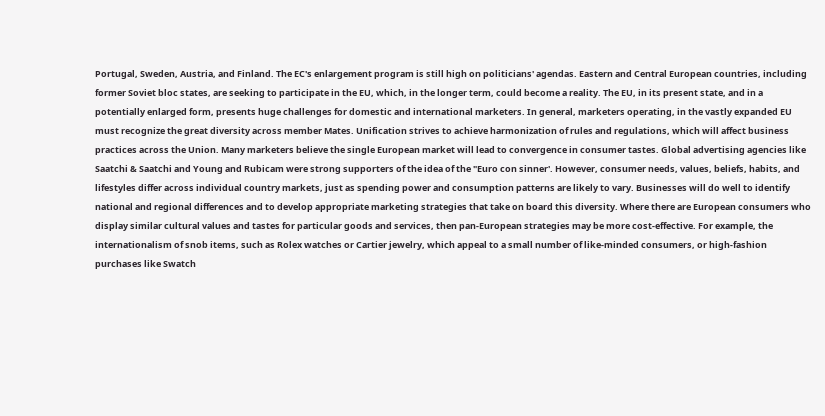Portugal, Sweden, Austria, and Finland. The EC's enlargement program is still high on politicians' agendas. Eastern and Central European countries, including former Soviet bloc states, are seeking to participate in the EU, which, in the longer term, could become a reality. The EU, in its present state, and in a potentially enlarged form, presents huge challenges for domestic and international marketers. In general, marketers operating, in the vastly expanded EU must recognize the great diversity across member Mates. Unification strives to achieve harmonization of rules and regulations, which will affect business practices across the Union. Many marketers believe the single European market will lead to convergence in consumer tastes. Global advertising agencies like Saatchi & Saatchi and Young and Rubicam were strong supporters of the idea of the "Euro con sinner'. However, consumer needs, values, beliefs, habits, and lifestyles differ across individual country markets, just as spending power and consumption patterns are likely to vary. Businesses will do well to identify national and regional differences and to develop appropriate marketing strategies that take on board this diversity. Where there are European consumers who display similar cultural values and tastes for particular goods and services, then pan-European strategies may be more cost-effective. For example, the internationalism of snob items, such as Rolex watches or Cartier jewelry, which appeal to a small number of like-minded consumers, or high-fashion purchases like Swatch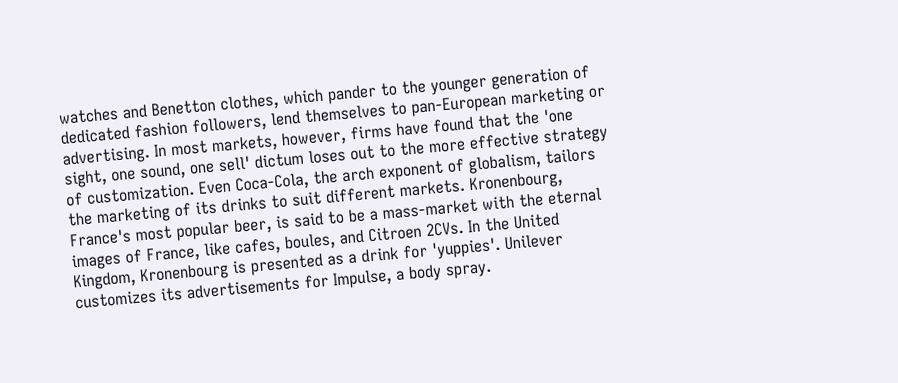watches and Benetton clothes, which pander to the younger generation of dedicated fashion followers, lend themselves to pan-European marketing or advertising. In most markets, however, firms have found that the 'one sight, one sound, one sell' dictum loses out to the more effective strategy of customization. Even Coca-Cola, the arch exponent of globalism, tailors the marketing of its drinks to suit different markets. Kronenbourg, France's most popular beer, is said to be a mass-market with the eternal images of France, like cafes, boules, and Citroen 2CVs. In the United Kingdom, Kronenbourg is presented as a drink for 'yuppies'. Unilever customizes its advertisements for Impulse, a body spray.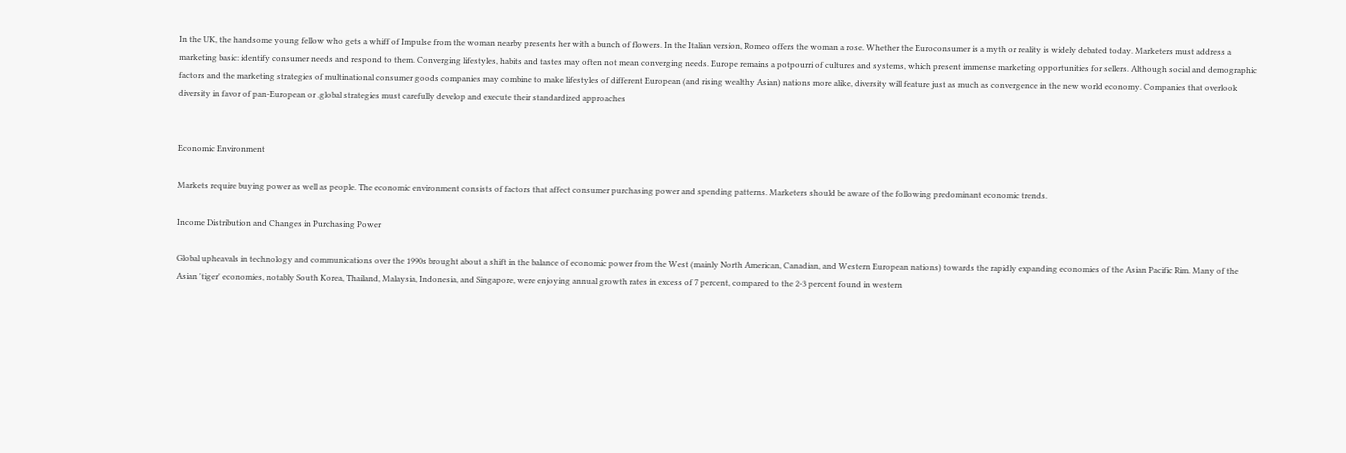In the UK, the handsome young fellow who gets a whiff of Impulse from the woman nearby presents her with a bunch of flowers. In the Italian version, Romeo offers the woman a rose. Whether the Euroconsumer is a myth or reality is widely debated today. Marketers must address a marketing basic: identify consumer needs and respond to them. Converging lifestyles, habits and tastes may often not mean converging needs. Europe remains a potpourri of cultures and systems, which present immense marketing opportunities for sellers. Although social and demographic factors and the marketing strategies of multinational consumer goods companies may combine to make lifestyles of different European (and rising wealthy Asian) nations more alike, diversity will feature just as much as convergence in the new world economy. Companies that overlook diversity in favor of pan-European or .global strategies must carefully develop and execute their standardized approaches


Economic Environment

Markets require buying power as well as people. The economic environment consists of factors that affect consumer purchasing power and spending patterns. Marketers should be aware of the following predominant economic trends.

Income Distribution and Changes in Purchasing Power

Global upheavals in technology and communications over the 1990s brought about a shift in the balance of economic power from the West (mainly North American, Canadian, and Western European nations) towards the rapidly expanding economies of the Asian Pacific Rim. Many of the Asian 'tiger' economies, notably South Korea, Thailand, Malaysia, Indonesia, and Singapore, were enjoying annual growth rates in excess of 7 percent, compared to the 2-3 percent found in western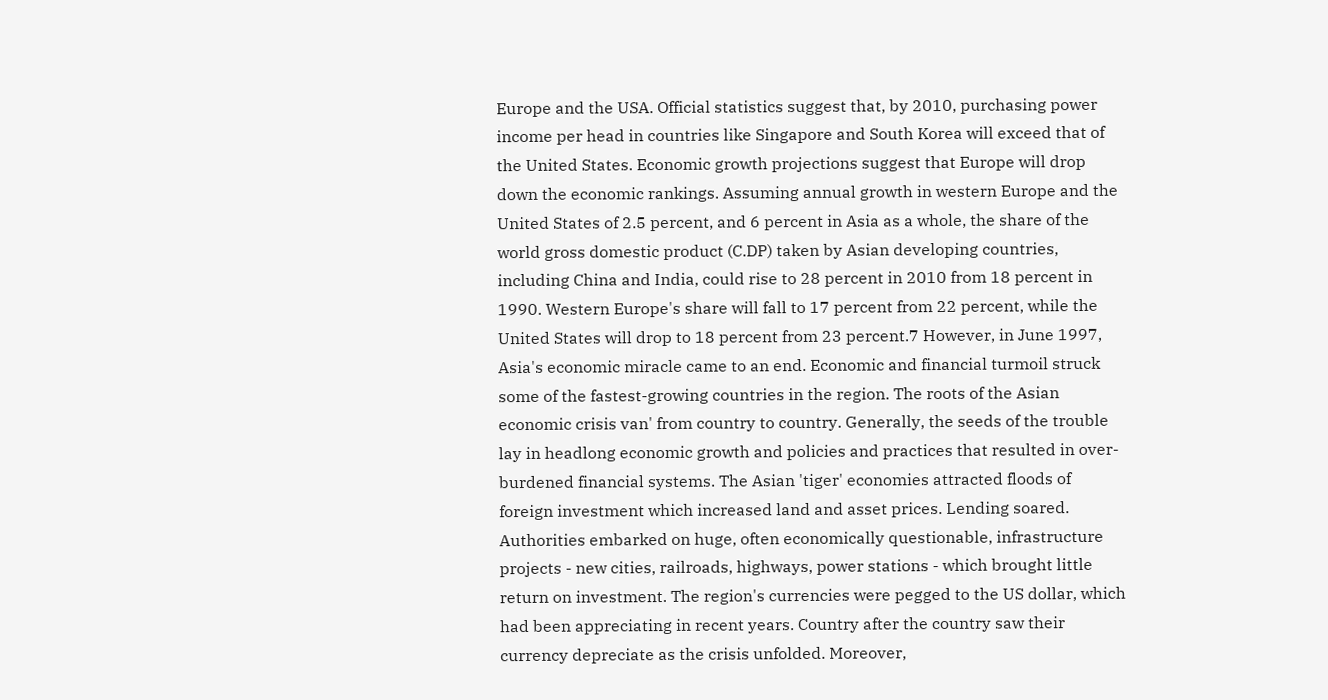Europe and the USA. Official statistics suggest that, by 2010, purchasing power income per head in countries like Singapore and South Korea will exceed that of the United States. Economic growth projections suggest that Europe will drop down the economic rankings. Assuming annual growth in western Europe and the United States of 2.5 percent, and 6 percent in Asia as a whole, the share of the world gross domestic product (C.DP) taken by Asian developing countries, including China and India, could rise to 28 percent in 2010 from 18 percent in 1990. Western Europe's share will fall to 17 percent from 22 percent, while the United States will drop to 18 percent from 23 percent.7 However, in June 1997, Asia's economic miracle came to an end. Economic and financial turmoil struck some of the fastest-growing countries in the region. The roots of the Asian economic crisis van' from country to country. Generally, the seeds of the trouble lay in headlong economic growth and policies and practices that resulted in over-burdened financial systems. The Asian 'tiger' economies attracted floods of foreign investment which increased land and asset prices. Lending soared. Authorities embarked on huge, often economically questionable, infrastructure projects - new cities, railroads, highways, power stations - which brought little return on investment. The region's currencies were pegged to the US dollar, which had been appreciating in recent years. Country after the country saw their currency depreciate as the crisis unfolded. Moreover,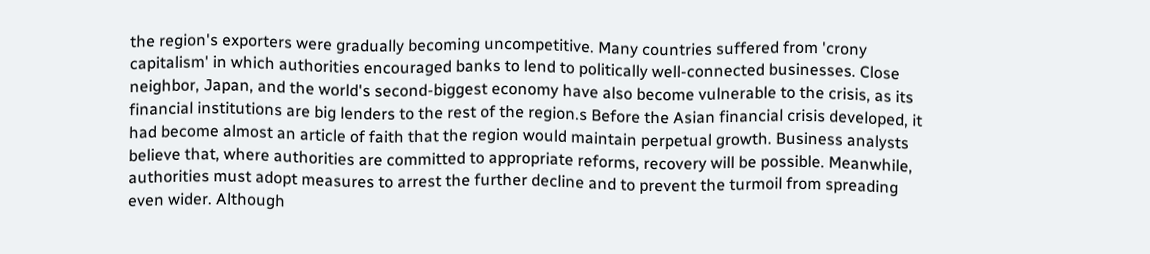the region's exporters were gradually becoming uncompetitive. Many countries suffered from 'crony capitalism' in which authorities encouraged banks to lend to politically well-connected businesses. Close neighbor, Japan, and the world's second-biggest economy have also become vulnerable to the crisis, as its financial institutions are big lenders to the rest of the region.s Before the Asian financial crisis developed, it had become almost an article of faith that the region would maintain perpetual growth. Business analysts believe that, where authorities are committed to appropriate reforms, recovery will be possible. Meanwhile, authorities must adopt measures to arrest the further decline and to prevent the turmoil from spreading even wider. Although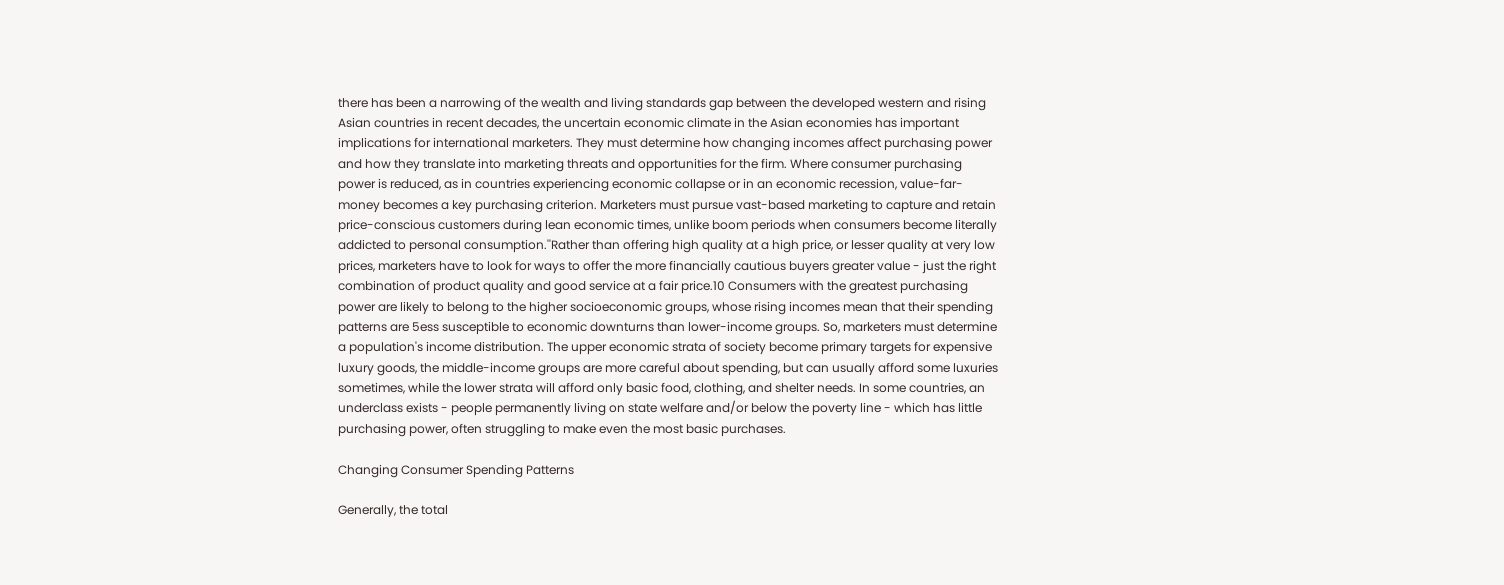there has been a narrowing of the wealth and living standards gap between the developed western and rising Asian countries in recent decades, the uncertain economic climate in the Asian economies has important implications for international marketers. They must determine how changing incomes affect purchasing power and how they translate into marketing threats and opportunities for the firm. Where consumer purchasing power is reduced, as in countries experiencing economic collapse or in an economic recession, value-far-money becomes a key purchasing criterion. Marketers must pursue vast-based marketing to capture and retain price-conscious customers during lean economic times, unlike boom periods when consumers become literally addicted to personal consumption.''Rather than offering high quality at a high price, or lesser quality at very low prices, marketers have to look for ways to offer the more financially cautious buyers greater value - just the right combination of product quality and good service at a fair price.10 Consumers with the greatest purchasing power are likely to belong to the higher socioeconomic groups, whose rising incomes mean that their spending patterns are 5ess susceptible to economic downturns than lower-income groups. So, marketers must determine a population's income distribution. The upper economic strata of society become primary targets for expensive luxury goods, the middle-income groups are more careful about spending, but can usually afford some luxuries sometimes, while the lower strata will afford only basic food, clothing, and shelter needs. In some countries, an underclass exists - people permanently living on state welfare and/or below the poverty line - which has little purchasing power, often struggling to make even the most basic purchases.

Changing Consumer Spending Patterns

Generally, the total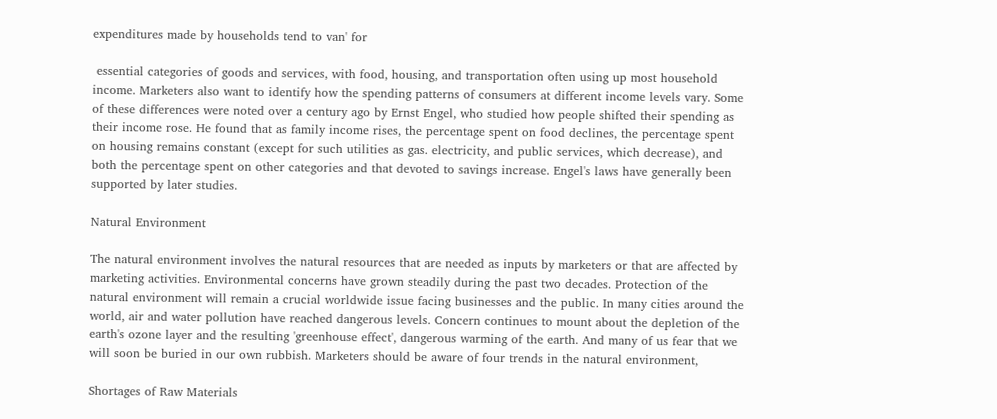expenditures made by households tend to van' for

 essential categories of goods and services, with food, housing, and transportation often using up most household income. Marketers also want to identify how the spending patterns of consumers at different income levels vary. Some of these differences were noted over a century ago by Ernst Engel, who studied how people shifted their spending as their income rose. He found that as family income rises, the percentage spent on food declines, the percentage spent on housing remains constant (except for such utilities as gas. electricity, and public services, which decrease), and both the percentage spent on other categories and that devoted to savings increase. Engel's laws have generally been supported by later studies.

Natural Environment

The natural environment involves the natural resources that are needed as inputs by marketers or that are affected by marketing activities. Environmental concerns have grown steadily during the past two decades. Protection of the natural environment will remain a crucial worldwide issue facing businesses and the public. In many cities around the world, air and water pollution have reached dangerous levels. Concern continues to mount about the depletion of the earth's ozone layer and the resulting 'greenhouse effect', dangerous warming of the earth. And many of us fear that we will soon be buried in our own rubbish. Marketers should be aware of four trends in the natural environment,

Shortages of Raw Materials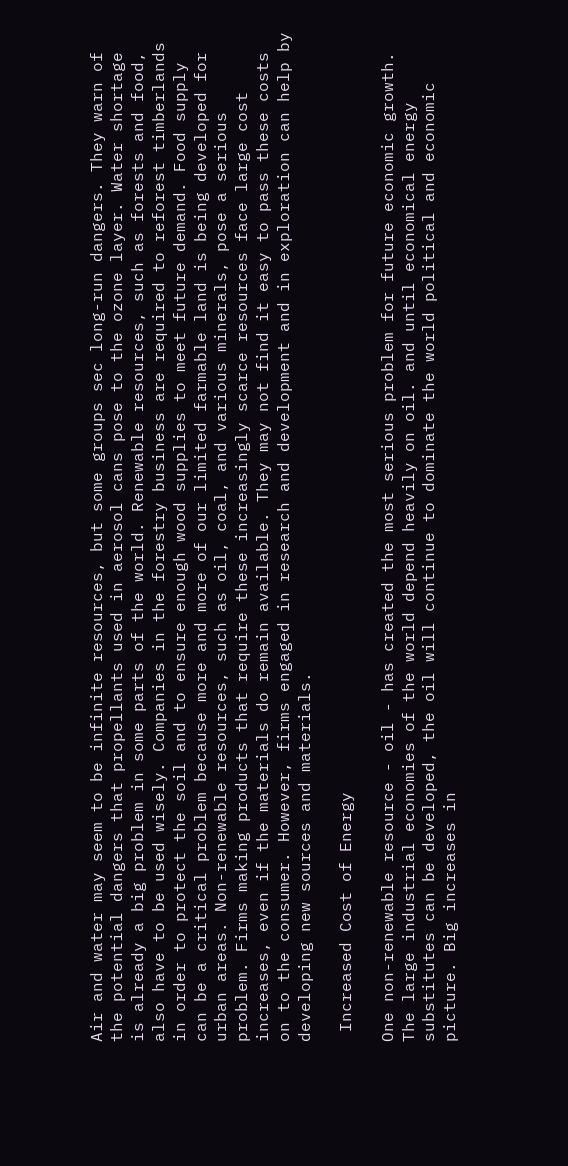Air and water may seem to be infinite resources, but some groups sec long-run dangers. They warn of the potential dangers that propellants used in aerosol cans pose to the ozone layer. Water shortage is already a big problem in some parts of the world. Renewable resources, such as forests and food, also have to be used wisely. Companies in the forestry business are required to reforest timberlands in order to protect the soil and to ensure enough wood supplies to meet future demand. Food supply can be a critical problem because more and more of our limited farmable land is being developed for urban areas. Non-renewable resources, such as oil, coal, and various minerals, pose a serious problem. Firms making products that require these increasingly scarce resources face large cost increases, even if the materials do remain available. They may not find it easy to pass these costs on to the consumer. However, firms engaged in research and development and in exploration can help by developing new sources and materials.

 Increased Cost of Energy

One non-renewable resource - oil - has created the most serious problem for future economic growth. The large industrial economies of the world depend heavily on oil. and until economical energy substitutes can be developed, the oil will continue to dominate the world political and economic picture. Big increases in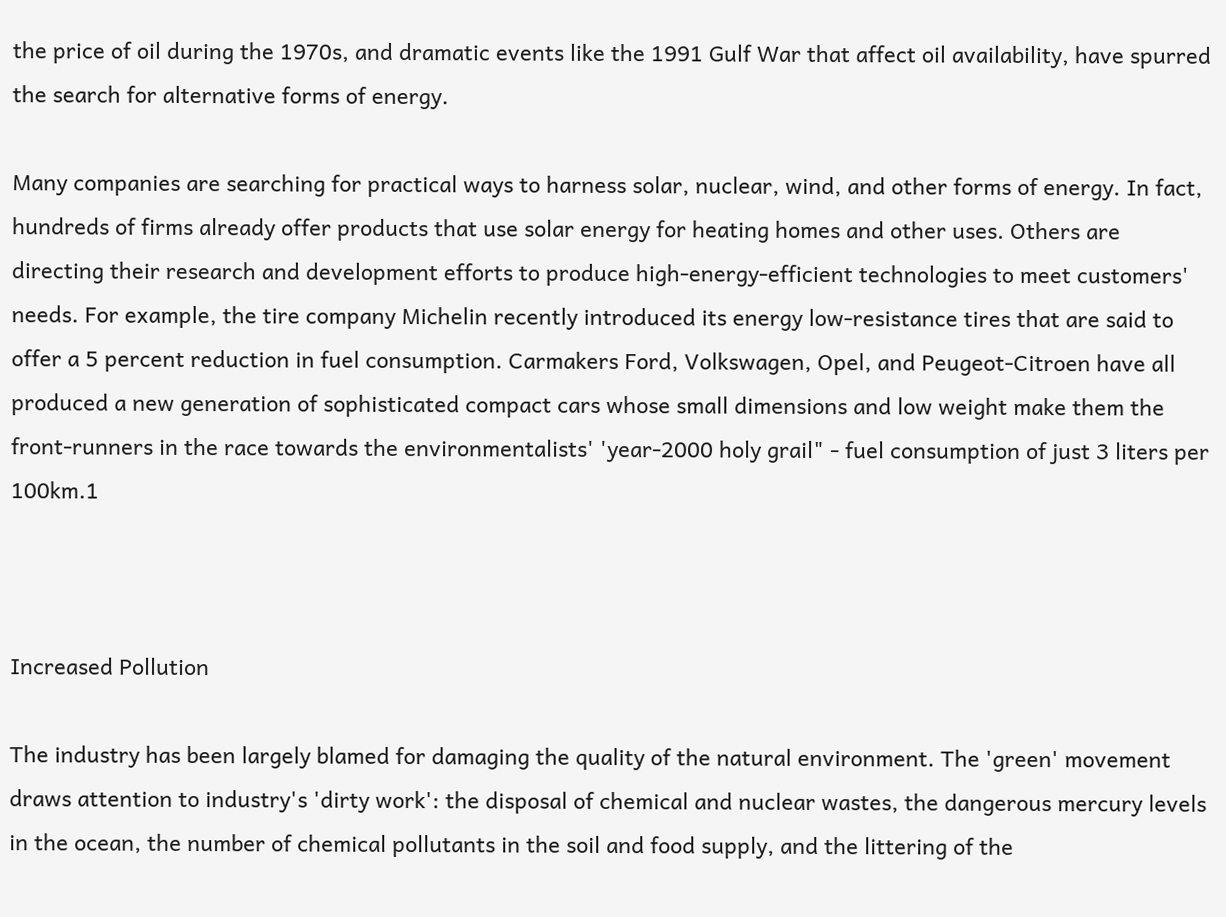the price of oil during the 1970s, and dramatic events like the 1991 Gulf War that affect oil availability, have spurred the search for alternative forms of energy.

Many companies are searching for practical ways to harness solar, nuclear, wind, and other forms of energy. In fact, hundreds of firms already offer products that use solar energy for heating homes and other uses. Others are directing their research and development efforts to produce high-energy-efficient technologies to meet customers' needs. For example, the tire company Michelin recently introduced its energy low-resistance tires that are said to offer a 5 percent reduction in fuel consumption. Carmakers Ford, Volkswagen, Opel, and Peugeot-Citroen have all produced a new generation of sophisticated compact cars whose small dimensions and low weight make them the front-runners in the race towards the environmentalists' 'year-2000 holy grail" - fuel consumption of just 3 liters per 100km.1



Increased Pollution

The industry has been largely blamed for damaging the quality of the natural environment. The 'green' movement draws attention to industry's 'dirty work': the disposal of chemical and nuclear wastes, the dangerous mercury levels in the ocean, the number of chemical pollutants in the soil and food supply, and the littering of the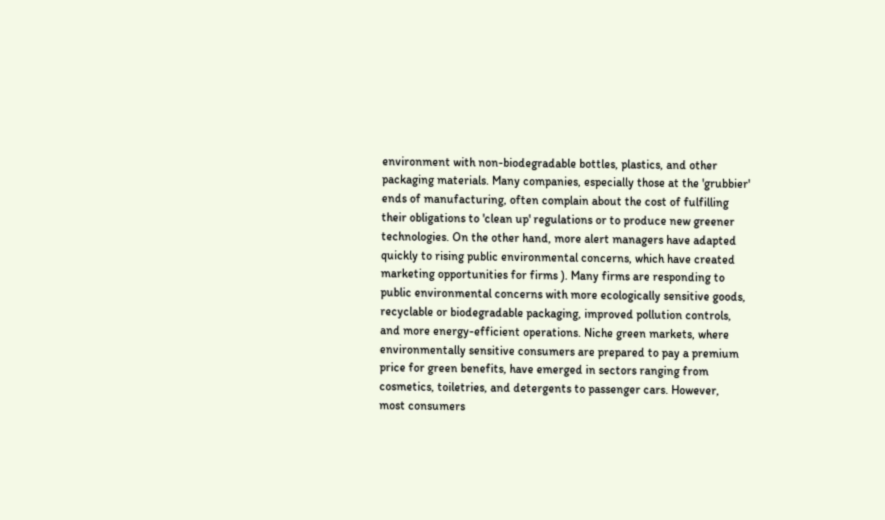environment with non-biodegradable bottles, plastics, and other packaging materials. Many companies, especially those at the 'grubbier' ends of manufacturing, often complain about the cost of fulfilling their obligations to 'clean up' regulations or to produce new greener technologies. On the other hand, more alert managers have adapted quickly to rising public environmental concerns, which have created marketing opportunities for firms ). Many firms are responding to public environmental concerns with more ecologically sensitive goods, recyclable or biodegradable packaging, improved pollution controls, and more energy-efficient operations. Niche green markets, where environmentally sensitive consumers are prepared to pay a premium price for green benefits, have emerged in sectors ranging from cosmetics, toiletries, and detergents to passenger cars. However, most consumers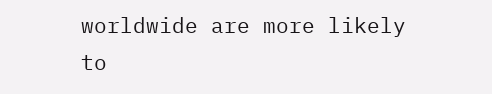worldwide are more likely to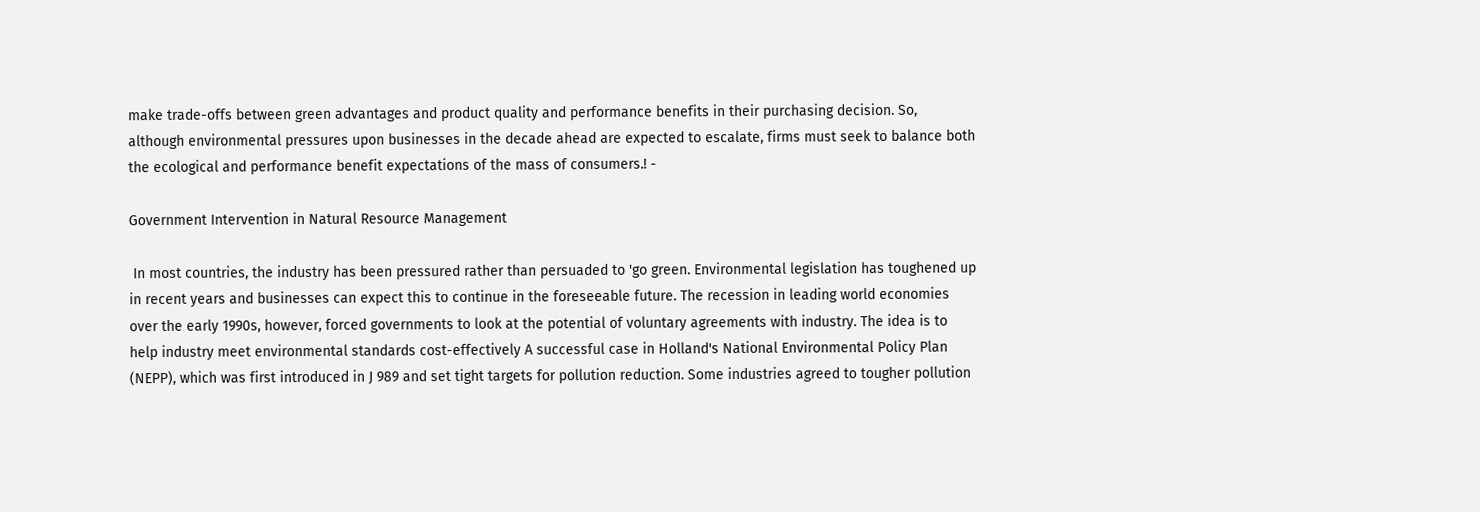make trade-offs between green advantages and product quality and performance benefits in their purchasing decision. So, although environmental pressures upon businesses in the decade ahead are expected to escalate, firms must seek to balance both the ecological and performance benefit expectations of the mass of consumers.! -

Government Intervention in Natural Resource Management

 In most countries, the industry has been pressured rather than persuaded to 'go green. Environmental legislation has toughened up in recent years and businesses can expect this to continue in the foreseeable future. The recession in leading world economies over the early 1990s, however, forced governments to look at the potential of voluntary agreements with industry. The idea is to help industry meet environmental standards cost-effectively A successful case in Holland's National Environmental Policy Plan (NEPP), which was first introduced in J 989 and set tight targets for pollution reduction. Some industries agreed to tougher pollution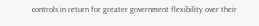controls in return for greater government flexibility over their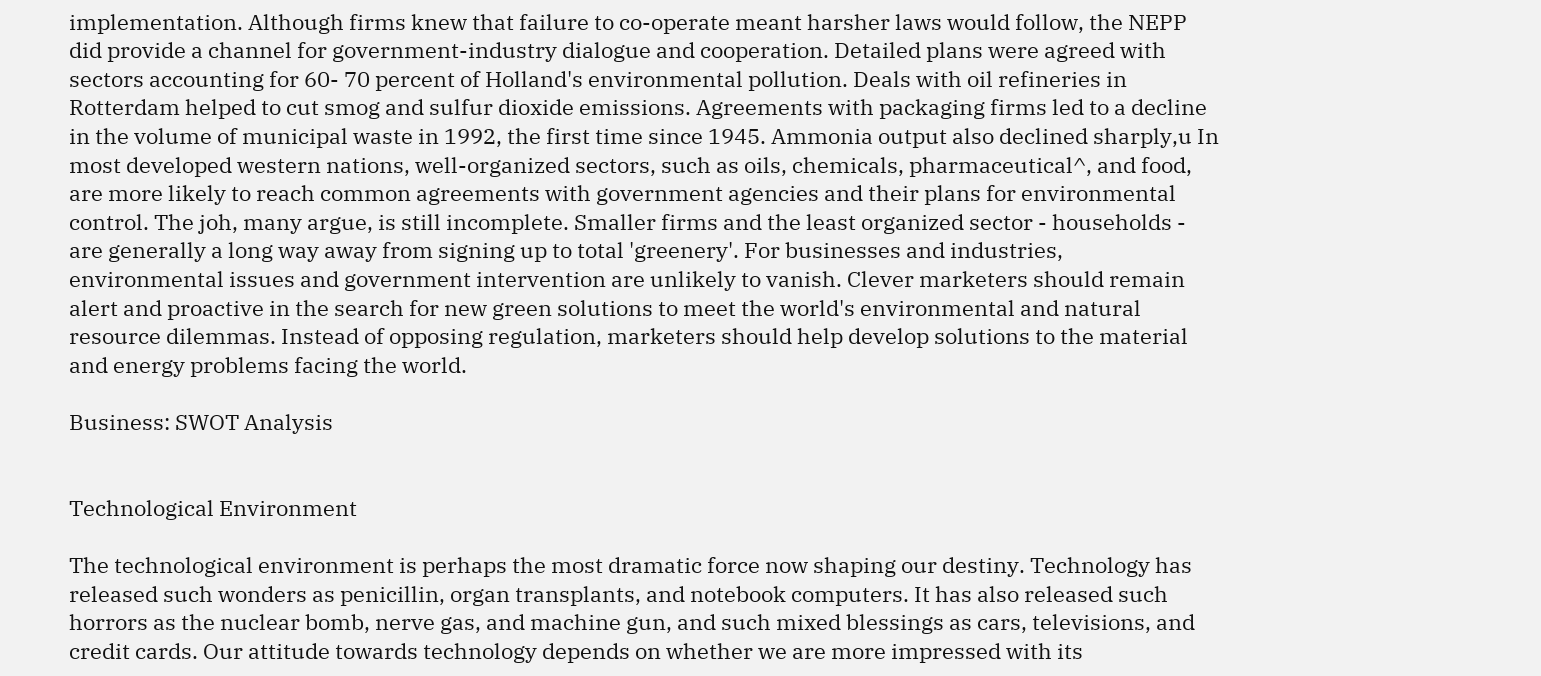implementation. Although firms knew that failure to co-operate meant harsher laws would follow, the NEPP did provide a channel for government-industry dialogue and cooperation. Detailed plans were agreed with sectors accounting for 60- 70 percent of Holland's environmental pollution. Deals with oil refineries in Rotterdam helped to cut smog and sulfur dioxide emissions. Agreements with packaging firms led to a decline in the volume of municipal waste in 1992, the first time since 1945. Ammonia output also declined sharply,u In most developed western nations, well-organized sectors, such as oils, chemicals, pharmaceutical^, and food, are more likely to reach common agreements with government agencies and their plans for environmental control. The joh, many argue, is still incomplete. Smaller firms and the least organized sector - households - are generally a long way away from signing up to total 'greenery'. For businesses and industries, environmental issues and government intervention are unlikely to vanish. Clever marketers should remain alert and proactive in the search for new green solutions to meet the world's environmental and natural resource dilemmas. Instead of opposing regulation, marketers should help develop solutions to the material and energy problems facing the world.

Business: SWOT Analysis


Technological Environment

The technological environment is perhaps the most dramatic force now shaping our destiny. Technology has released such wonders as penicillin, organ transplants, and notebook computers. It has also released such horrors as the nuclear bomb, nerve gas, and machine gun, and such mixed blessings as cars, televisions, and credit cards. Our attitude towards technology depends on whether we are more impressed with its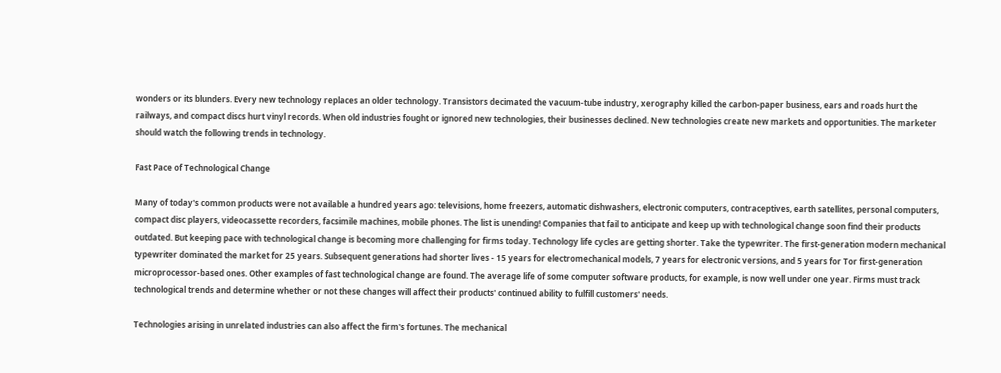wonders or its blunders. Every new technology replaces an older technology. Transistors decimated the vacuum-tube industry, xerography killed the carbon-paper business, ears and roads hurt the railways, and compact discs hurt vinyl records. When old industries fought or ignored new technologies, their businesses declined. New technologies create new markets and opportunities. The marketer should watch the following trends in technology.

Fast Pace of Technological Change

Many of today's common products were not available a hundred years ago: televisions, home freezers, automatic dishwashers, electronic computers, contraceptives, earth satellites, personal computers, compact disc players, videocassette recorders, facsimile machines, mobile phones. The list is unending! Companies that fail to anticipate and keep up with technological change soon find their products outdated. But keeping pace with technological change is becoming more challenging for firms today. Technology life cycles are getting shorter. Take the typewriter. The first-generation modern mechanical typewriter dominated the market for 25 years. Subsequent generations had shorter lives - 15 years for electromechanical models, 7 years for electronic versions, and 5 years for Tor first-generation microprocessor-based ones. Other examples of fast technological change are found. The average life of some computer software products, for example, is now well under one year. Firms must track technological trends and determine whether or not these changes will affect their products' continued ability to fulfill customers' needs.

Technologies arising in unrelated industries can also affect the firm's fortunes. The mechanical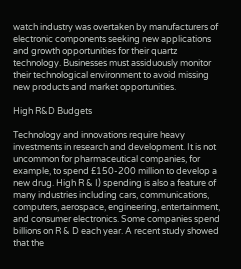watch industry was overtaken by manufacturers of electronic components seeking new applications and growth opportunities for their quartz technology. Businesses must assiduously monitor their technological environment to avoid missing new products and market opportunities.

High R&D Budgets

Technology and innovations require heavy investments in research and development. It is not uncommon for pharmaceutical companies, for example, to spend £150-200 million to develop a new drug. High R & I) spending is also a feature of many industries including cars, communications, computers, aerospace, engineering, entertainment, and consumer electronics. Some companies spend billions on R & D each year. A recent study showed that the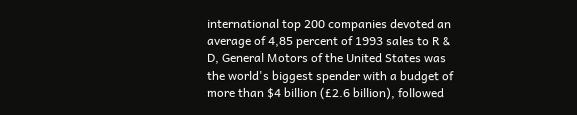international top 200 companies devoted an average of 4,85 percent of 1993 sales to R & D, General Motors of the United States was the world's biggest spender with a budget of more than $4 billion (£2.6 billion), followed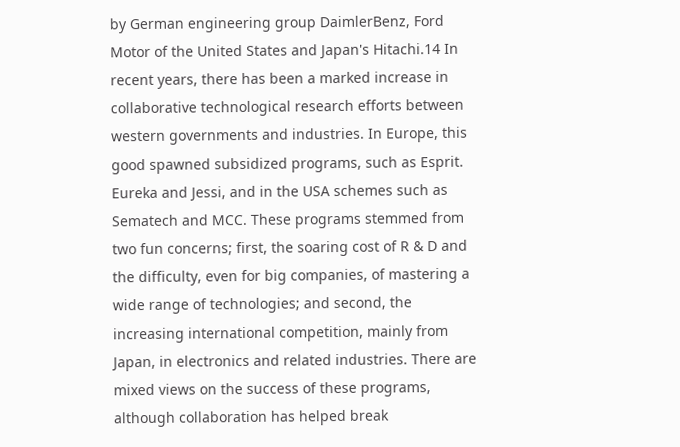by German engineering group DaimlerBenz, Ford Motor of the United States and Japan's Hitachi.14 In recent years, there has been a marked increase in collaborative technological research efforts between western governments and industries. In Europe, this good spawned subsidized programs, such as Esprit. Eureka and Jessi, and in the USA schemes such as Sematech and MCC. These programs stemmed from two fun concerns; first, the soaring cost of R & D and the difficulty, even for big companies, of mastering a wide range of technologies; and second, the increasing international competition, mainly from Japan, in electronics and related industries. There are mixed views on the success of these programs, although collaboration has helped break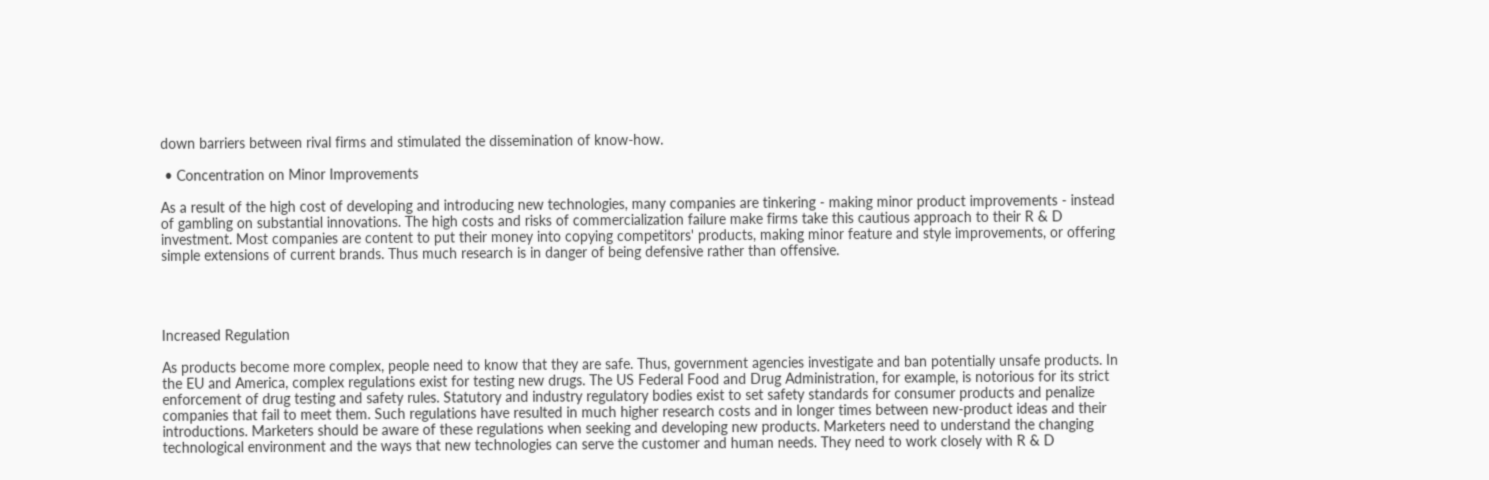down barriers between rival firms and stimulated the dissemination of know-how.

 • Concentration on Minor Improvements

As a result of the high cost of developing and introducing new technologies, many companies are tinkering - making minor product improvements - instead of gambling on substantial innovations. The high costs and risks of commercialization failure make firms take this cautious approach to their R & D investment. Most companies are content to put their money into copying competitors' products, making minor feature and style improvements, or offering simple extensions of current brands. Thus much research is in danger of being defensive rather than offensive.




Increased Regulation

As products become more complex, people need to know that they are safe. Thus, government agencies investigate and ban potentially unsafe products. In the EU and America, complex regulations exist for testing new drugs. The US Federal Food and Drug Administration, for example, is notorious for its strict enforcement of drug testing and safety rules. Statutory and industry regulatory bodies exist to set safety standards for consumer products and penalize companies that fail to meet them. Such regulations have resulted in much higher research costs and in longer times between new-product ideas and their introductions. Marketers should be aware of these regulations when seeking and developing new products. Marketers need to understand the changing technological environment and the ways that new technologies can serve the customer and human needs. They need to work closely with R & D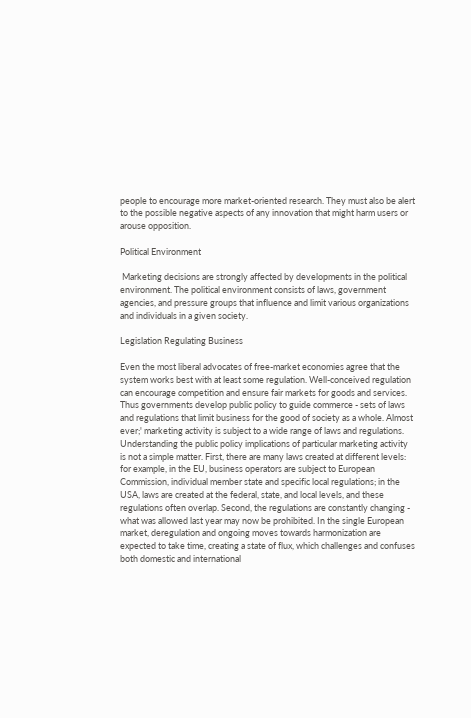people to encourage more market-oriented research. They must also be alert to the possible negative aspects of any innovation that might harm users or arouse opposition.

Political Environment

 Marketing decisions are strongly affected by developments in the political environment. The political environment consists of laws, government agencies, and pressure groups that influence and limit various organizations and individuals in a given society.

Legislation Regulating Business

Even the most liberal advocates of free-market economies agree that the system works best with at least some regulation. Well-conceived regulation can encourage competition and ensure fair markets for goods and services. Thus governments develop public policy to guide commerce - sets of laws and regulations that limit business for the good of society as a whole. Almost ever;' marketing activity is subject to a wide range of laws and regulations. Understanding the public policy implications of particular marketing activity is not a simple matter. First, there are many laws created at different levels: for example, in the EU, business operators are subject to European Commission, individual member state and specific local regulations; in the USA, laws are created at the federal, state, and local levels, and these regulations often overlap. Second, the regulations are constantly changing - what was allowed last year may now be prohibited. In the single European market, deregulation and ongoing moves towards harmonization are expected to take time, creating a state of flux, which challenges and confuses both domestic and international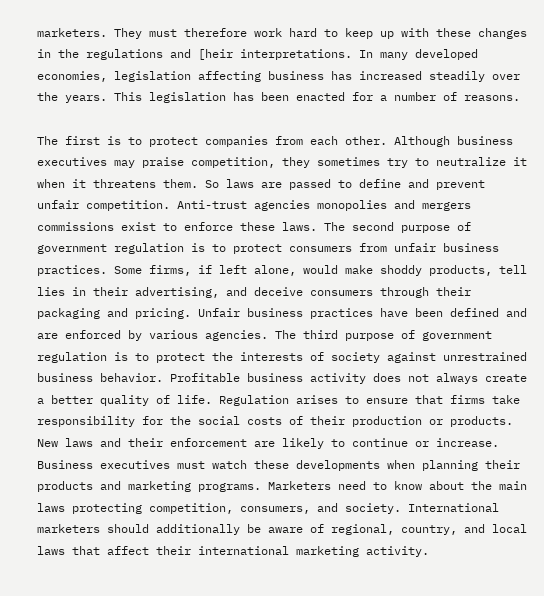marketers. They must therefore work hard to keep up with these changes in the regulations and [heir interpretations. In many developed economies, legislation affecting business has increased steadily over the years. This legislation has been enacted for a number of reasons.

The first is to protect companies from each other. Although business executives may praise competition, they sometimes try to neutralize it when it threatens them. So laws are passed to define and prevent unfair competition. Anti-trust agencies monopolies and mergers commissions exist to enforce these laws. The second purpose of government regulation is to protect consumers from unfair business practices. Some firms, if left alone, would make shoddy products, tell lies in their advertising, and deceive consumers through their packaging and pricing. Unfair business practices have been defined and are enforced by various agencies. The third purpose of government regulation is to protect the interests of society against unrestrained business behavior. Profitable business activity does not always create a better quality of life. Regulation arises to ensure that firms take responsibility for the social costs of their production or products. New laws and their enforcement are likely to continue or increase. Business executives must watch these developments when planning their products and marketing programs. Marketers need to know about the main laws protecting competition, consumers, and society. International marketers should additionally be aware of regional, country, and local laws that affect their international marketing activity.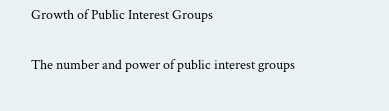Growth of Public Interest Groups

The number and power of public interest groups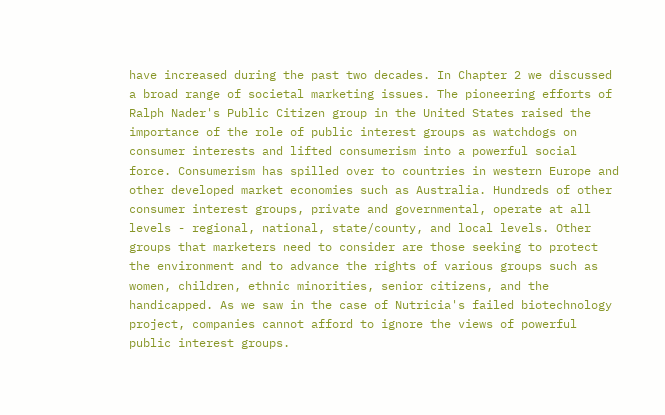have increased during the past two decades. In Chapter 2 we discussed a broad range of societal marketing issues. The pioneering efforts of Ralph Nader's Public Citizen group in the United States raised the importance of the role of public interest groups as watchdogs on consumer interests and lifted consumerism into a powerful social force. Consumerism has spilled over to countries in western Europe and other developed market economies such as Australia. Hundreds of other consumer interest groups, private and governmental, operate at all levels - regional, national, state/county, and local levels. Other groups that marketers need to consider are those seeking to protect the environment and to advance the rights of various groups such as women, children, ethnic minorities, senior citizens, and the handicapped. As we saw in the case of Nutricia's failed biotechnology project, companies cannot afford to ignore the views of powerful public interest groups.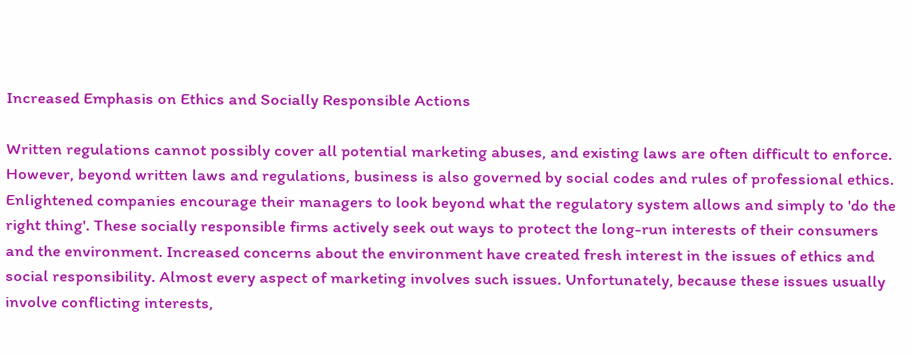Increased Emphasis on Ethics and Socially Responsible Actions

Written regulations cannot possibly cover all potential marketing abuses, and existing laws are often difficult to enforce. However, beyond written laws and regulations, business is also governed by social codes and rules of professional ethics. Enlightened companies encourage their managers to look beyond what the regulatory system allows and simply to 'do the right thing'. These socially responsible firms actively seek out ways to protect the long-run interests of their consumers and the environment. Increased concerns about the environment have created fresh interest in the issues of ethics and social responsibility. Almost every aspect of marketing involves such issues. Unfortunately, because these issues usually involve conflicting interests,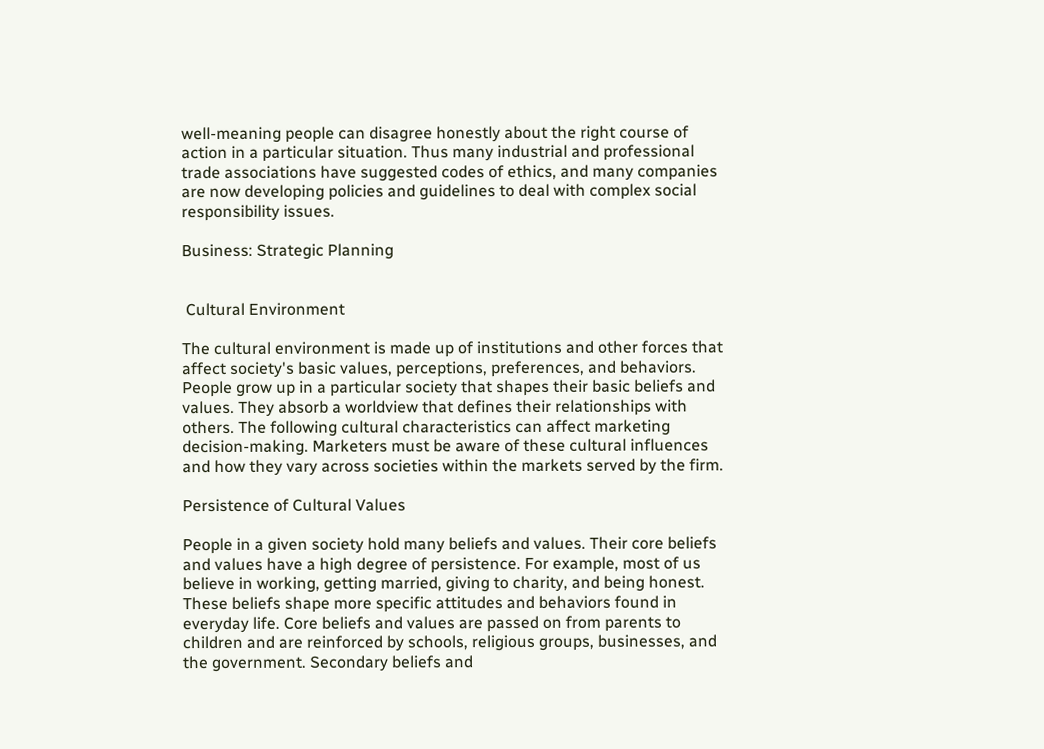well-meaning people can disagree honestly about the right course of action in a particular situation. Thus many industrial and professional trade associations have suggested codes of ethics, and many companies are now developing policies and guidelines to deal with complex social responsibility issues.

Business: Strategic Planning


 Cultural Environment

The cultural environment is made up of institutions and other forces that affect society's basic values, perceptions, preferences, and behaviors. People grow up in a particular society that shapes their basic beliefs and values. They absorb a worldview that defines their relationships with others. The following cultural characteristics can affect marketing decision-making. Marketers must be aware of these cultural influences and how they vary across societies within the markets served by the firm.

Persistence of Cultural Values

People in a given society hold many beliefs and values. Their core beliefs and values have a high degree of persistence. For example, most of us believe in working, getting married, giving to charity, and being honest. These beliefs shape more specific attitudes and behaviors found in everyday life. Core beliefs and values are passed on from parents to children and are reinforced by schools, religious groups, businesses, and the government. Secondary beliefs and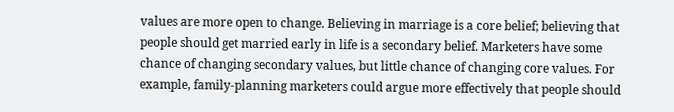values are more open to change. Believing in marriage is a core belief; believing that people should get married early in life is a secondary belief. Marketers have some chance of changing secondary values, but little chance of changing core values. For example, family-planning marketers could argue more effectively that people should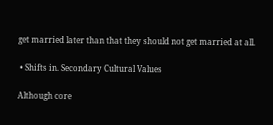get married later than that they should not get married at all.

 • Shifts in. Secondary Cultural Values

Although core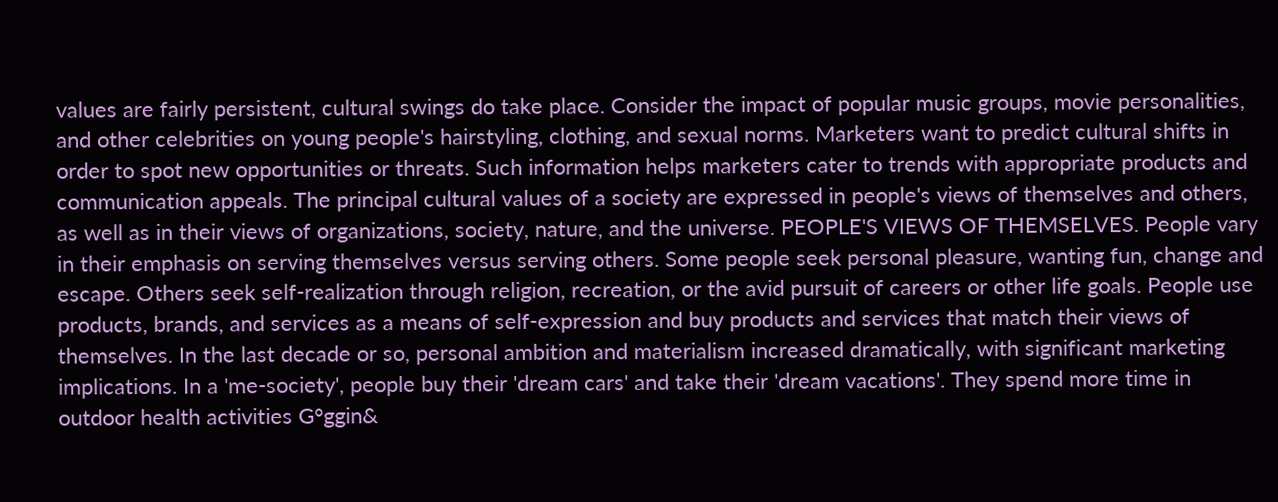values are fairly persistent, cultural swings do take place. Consider the impact of popular music groups, movie personalities, and other celebrities on young people's hairstyling, clothing, and sexual norms. Marketers want to predict cultural shifts in order to spot new opportunities or threats. Such information helps marketers cater to trends with appropriate products and communication appeals. The principal cultural values of a society are expressed in people's views of themselves and others, as well as in their views of organizations, society, nature, and the universe. PEOPLE'S VIEWS OF THEMSELVES. People vary in their emphasis on serving themselves versus serving others. Some people seek personal pleasure, wanting fun, change and escape. Others seek self-realization through religion, recreation, or the avid pursuit of careers or other life goals. People use products, brands, and services as a means of self-expression and buy products and services that match their views of themselves. In the last decade or so, personal ambition and materialism increased dramatically, with significant marketing implications. In a 'me-society', people buy their 'dream cars' and take their 'dream vacations'. They spend more time in outdoor health activities G°ggin&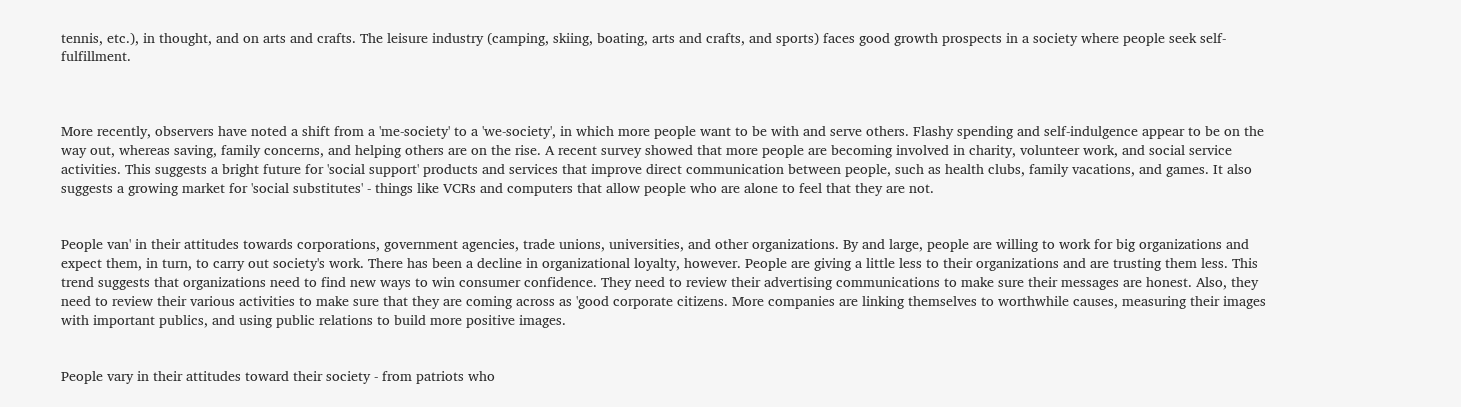tennis, etc.), in thought, and on arts and crafts. The leisure industry (camping, skiing, boating, arts and crafts, and sports) faces good growth prospects in a society where people seek self-fulfillment.



More recently, observers have noted a shift from a 'me-society' to a 'we-society', in which more people want to be with and serve others. Flashy spending and self-indulgence appear to be on the way out, whereas saving, family concerns, and helping others are on the rise. A recent survey showed that more people are becoming involved in charity, volunteer work, and social service activities. This suggests a bright future for 'social support' products and services that improve direct communication between people, such as health clubs, family vacations, and games. It also suggests a growing market for 'social substitutes' - things like VCRs and computers that allow people who are alone to feel that they are not.


People van' in their attitudes towards corporations, government agencies, trade unions, universities, and other organizations. By and large, people are willing to work for big organizations and expect them, in turn, to carry out society's work. There has been a decline in organizational loyalty, however. People are giving a little less to their organizations and are trusting them less. This trend suggests that organizations need to find new ways to win consumer confidence. They need to review their advertising communications to make sure their messages are honest. Also, they need to review their various activities to make sure that they are coming across as 'good corporate citizens. More companies are linking themselves to worthwhile causes, measuring their images with important publics, and using public relations to build more positive images.


People vary in their attitudes toward their society - from patriots who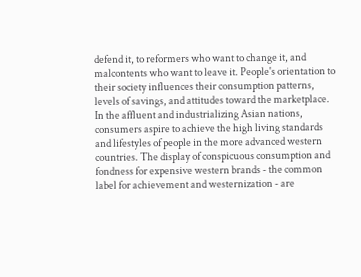defend it, to reformers who want to change it, and malcontents who want to leave it. People's orientation to their society influences their consumption patterns, levels of savings, and attitudes toward the marketplace. In the affluent and industrializing Asian nations, consumers aspire to achieve the high living standards and lifestyles of people in the more advanced western countries. The display of conspicuous consumption and fondness for expensive western brands - the common label for achievement and westernization - are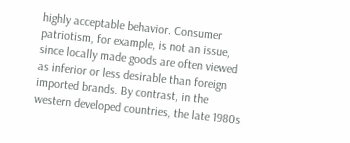highly acceptable behavior. Consumer patriotism, for example, is not an issue, since locally made goods are often viewed as inferior or less desirable than foreign imported brands. By contrast, in the western developed countries, the late 1980s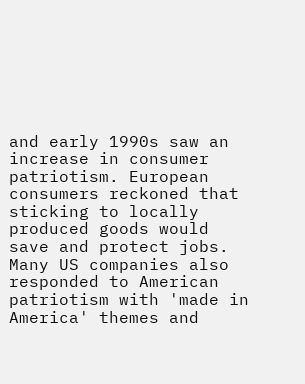and early 1990s saw an increase in consumer patriotism. European consumers reckoned that sticking to locally produced goods would save and protect jobs. Many US companies also responded to American patriotism with 'made in America' themes and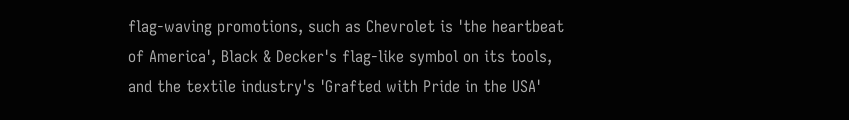flag-waving promotions, such as Chevrolet is 'the heartbeat of America', Black & Decker's flag-like symbol on its tools, and the textile industry's 'Grafted with Pride in the USA'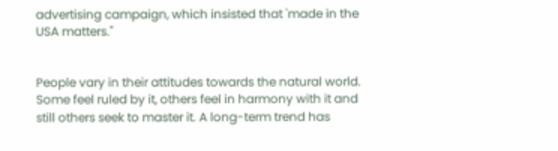advertising campaign, which insisted that 'made in the USA matters."


People vary in their attitudes towards the natural world. Some feel ruled by it, others feel in harmony with it and still others seek to master it. A long-term trend has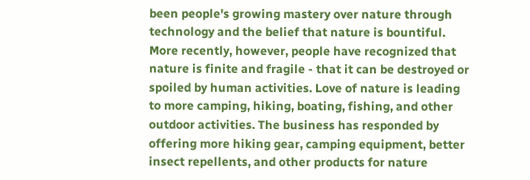been people's growing mastery over nature through technology and the belief that nature is bountiful. More recently, however, people have recognized that nature is finite and fragile - that it can be destroyed or spoiled by human activities. Love of nature is leading to more camping, hiking, boating, fishing, and other outdoor activities. The business has responded by offering more hiking gear, camping equipment, better insect repellents, and other products for nature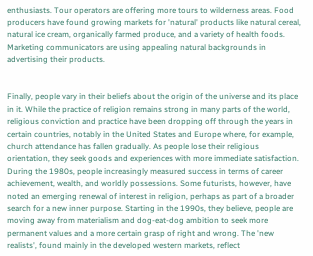enthusiasts. Tour operators are offering more tours to wilderness areas. Food producers have found growing markets for 'natural' products like natural cereal, natural ice cream, organically farmed produce, and a variety of health foods. Marketing communicators are using appealing natural backgrounds in advertising their products.


Finally, people vary in their beliefs about the origin of the universe and its place in it. While the practice of religion remains strong in many parts of the world, religious conviction and practice have been dropping off through the years in certain countries, notably in the United States and Europe where, for example, church attendance has fallen gradually. As people lose their religious orientation, they seek goods and experiences with more immediate satisfaction. During the 1980s, people increasingly measured success in terms of career achievement, wealth, and worldly possessions. Some futurists, however, have noted an emerging renewal of interest in religion, perhaps as part of a broader search for a new inner purpose. Starting in the 1990s, they believe, people are moving away from materialism and dog-eat-dog ambition to seek more permanent values and a more certain grasp of right and wrong. The 'new realists', found mainly in the developed western markets, reflect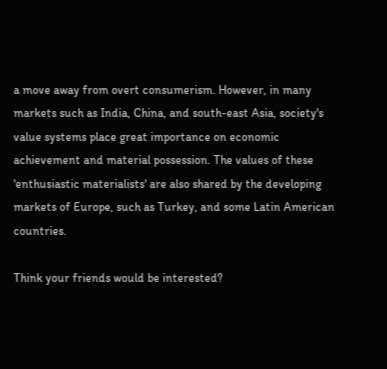a move away from overt consumerism. However, in many markets such as India, China, and south-east Asia, society's value systems place great importance on economic achievement and material possession. The values of these 'enthusiastic materialists' are also shared by the developing markets of Europe, such as Turkey, and some Latin American countries.

Think your friends would be interested?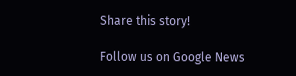Share this story!

Follow us on Google News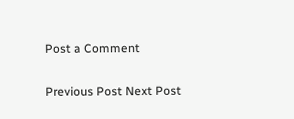Post a Comment

Previous Post Next Post